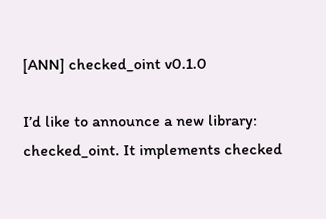[ANN] checked_oint v0.1.0

I’d like to announce a new library: checked_oint. It implements checked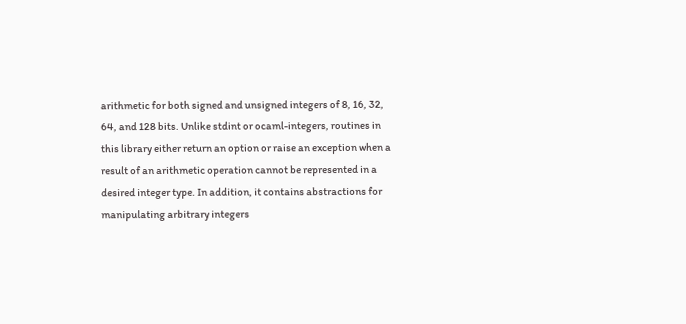arithmetic for both signed and unsigned integers of 8, 16, 32, 64, and 128 bits. Unlike stdint or ocaml-integers, routines in this library either return an option or raise an exception when a result of an arithmetic operation cannot be represented in a desired integer type. In addition, it contains abstractions for manipulating arbitrary integers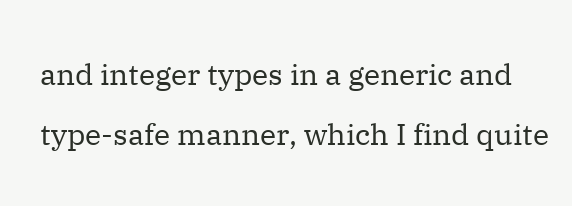and integer types in a generic and type-safe manner, which I find quite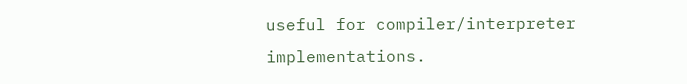useful for compiler/interpreter implementations.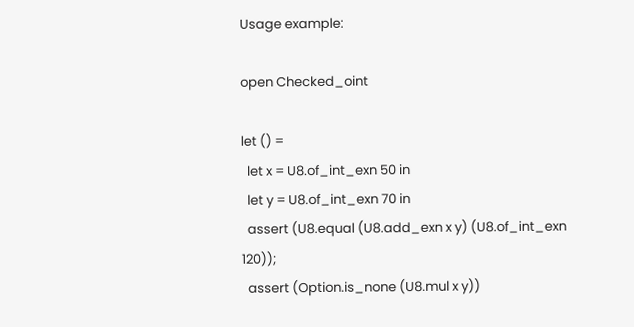Usage example:

open Checked_oint

let () =
  let x = U8.of_int_exn 50 in
  let y = U8.of_int_exn 70 in
  assert (U8.equal (U8.add_exn x y) (U8.of_int_exn 120));
  assert (Option.is_none (U8.mul x y))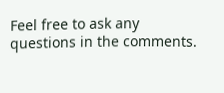Feel free to ask any questions in the comments.